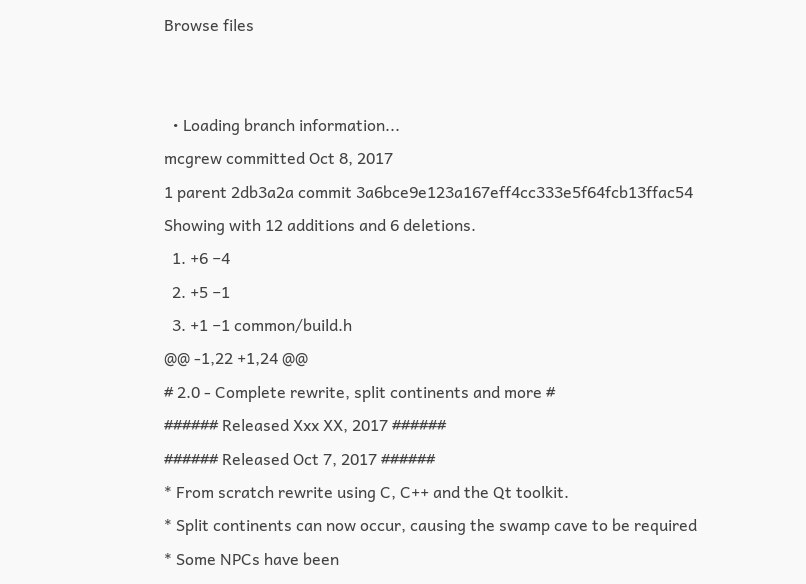Browse files


  • Loading branch information...
mcgrew committed Oct 8, 2017
1 parent 2db3a2a commit 3a6bce9e123a167eff4cc333e5f64fcb13ffac54
Showing with 12 additions and 6 deletions.
  1. +6 −4
  2. +5 −1
  3. +1 −1 common/build.h
@@ -1,22 +1,24 @@
# 2.0 - Complete rewrite, split continents and more #
###### Released Xxx XX, 2017 ######
###### Released Oct 7, 2017 ######
* From scratch rewrite using C, C++ and the Qt toolkit.
* Split continents can now occur, causing the swamp cave to be required
* Some NPCs have been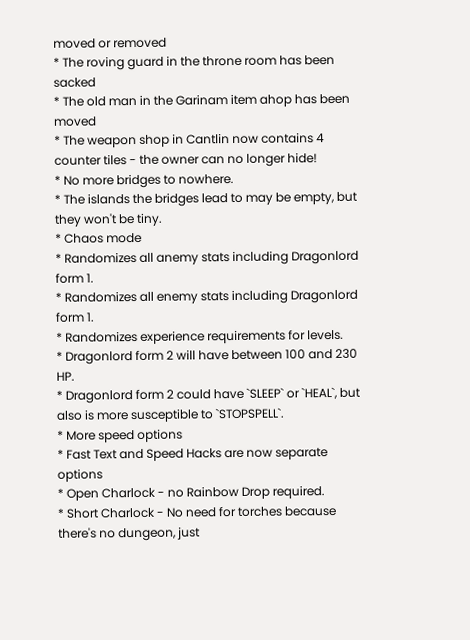moved or removed
* The roving guard in the throne room has been sacked
* The old man in the Garinam item ahop has been moved
* The weapon shop in Cantlin now contains 4 counter tiles - the owner can no longer hide!
* No more bridges to nowhere.
* The islands the bridges lead to may be empty, but they won't be tiny.
* Chaos mode
* Randomizes all anemy stats including Dragonlord form 1.
* Randomizes all enemy stats including Dragonlord form 1.
* Randomizes experience requirements for levels.
* Dragonlord form 2 will have between 100 and 230 HP.
* Dragonlord form 2 could have `SLEEP` or `HEAL`, but also is more susceptible to `STOPSPELL`.
* More speed options
* Fast Text and Speed Hacks are now separate options
* Open Charlock - no Rainbow Drop required.
* Short Charlock - No need for torches because there's no dungeon, just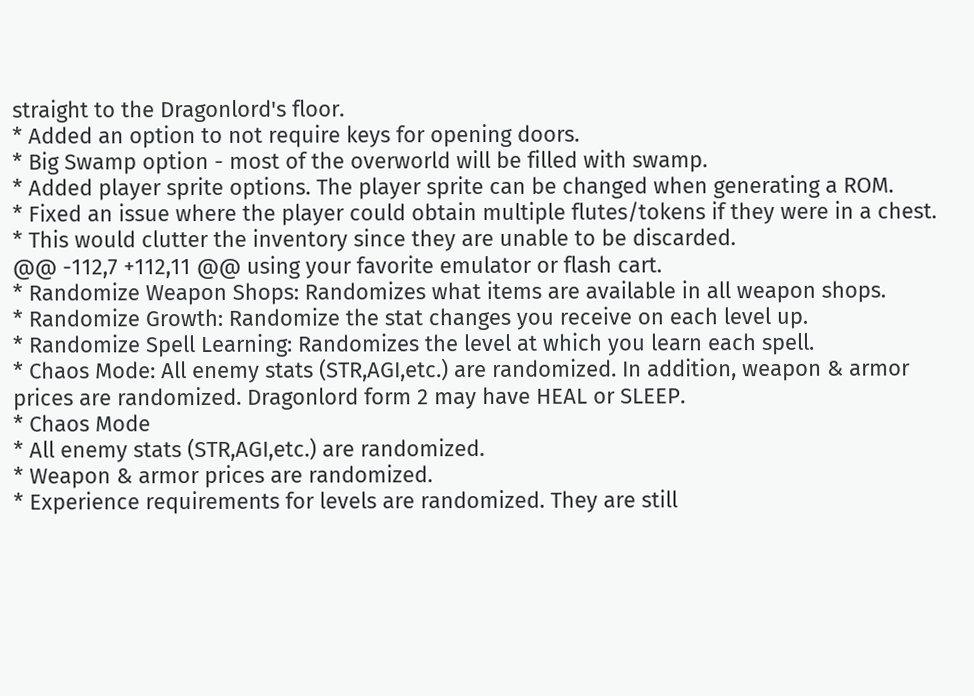straight to the Dragonlord's floor.
* Added an option to not require keys for opening doors.
* Big Swamp option - most of the overworld will be filled with swamp.
* Added player sprite options. The player sprite can be changed when generating a ROM.
* Fixed an issue where the player could obtain multiple flutes/tokens if they were in a chest.
* This would clutter the inventory since they are unable to be discarded.
@@ -112,7 +112,11 @@ using your favorite emulator or flash cart.
* Randomize Weapon Shops: Randomizes what items are available in all weapon shops.
* Randomize Growth: Randomize the stat changes you receive on each level up.
* Randomize Spell Learning: Randomizes the level at which you learn each spell.
* Chaos Mode: All enemy stats (STR,AGI,etc.) are randomized. In addition, weapon & armor prices are randomized. Dragonlord form 2 may have HEAL or SLEEP.
* Chaos Mode
* All enemy stats (STR,AGI,etc.) are randomized.
* Weapon & armor prices are randomized.
* Experience requirements for levels are randomized. They are still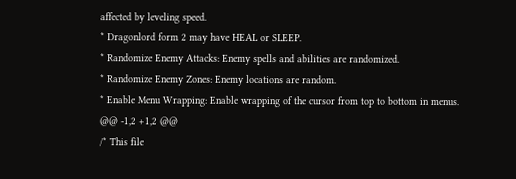affected by leveling speed.
* Dragonlord form 2 may have HEAL or SLEEP.
* Randomize Enemy Attacks: Enemy spells and abilities are randomized.
* Randomize Enemy Zones: Enemy locations are random.
* Enable Menu Wrapping: Enable wrapping of the cursor from top to bottom in menus.
@@ -1,2 +1,2 @@
/* This file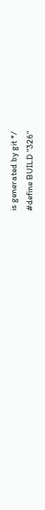is generated by git */
#define BUILD "326"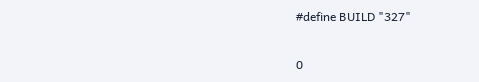#define BUILD "327"

0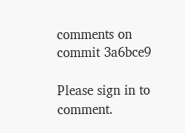comments on commit 3a6bce9

Please sign in to comment.